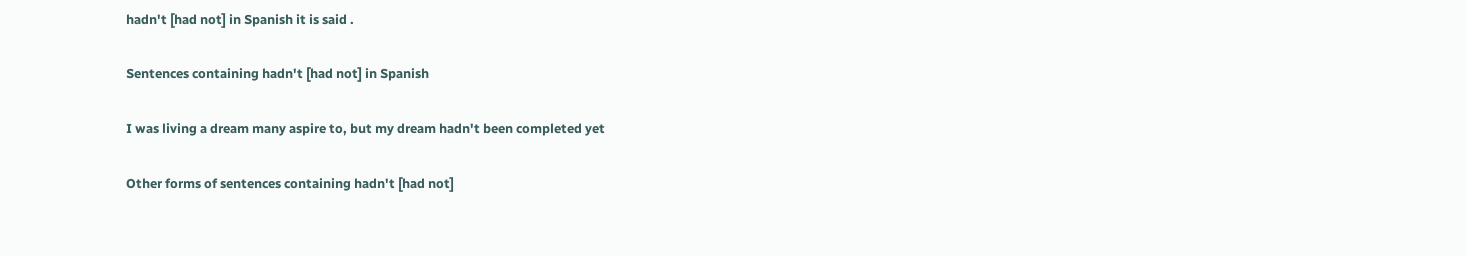hadn't [had not] in Spanish it is said .

Sentences containing hadn't [had not] in Spanish

I was living a dream many aspire to, but my dream hadn't been completed yet

Other forms of sentences containing hadn't [had not]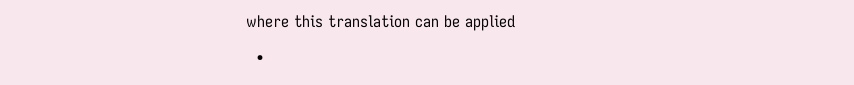where this translation can be applied

  •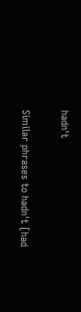hadn't

Similar phrases to hadn't [had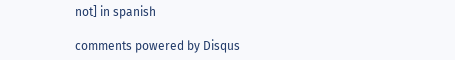not] in spanish

comments powered by Disqus